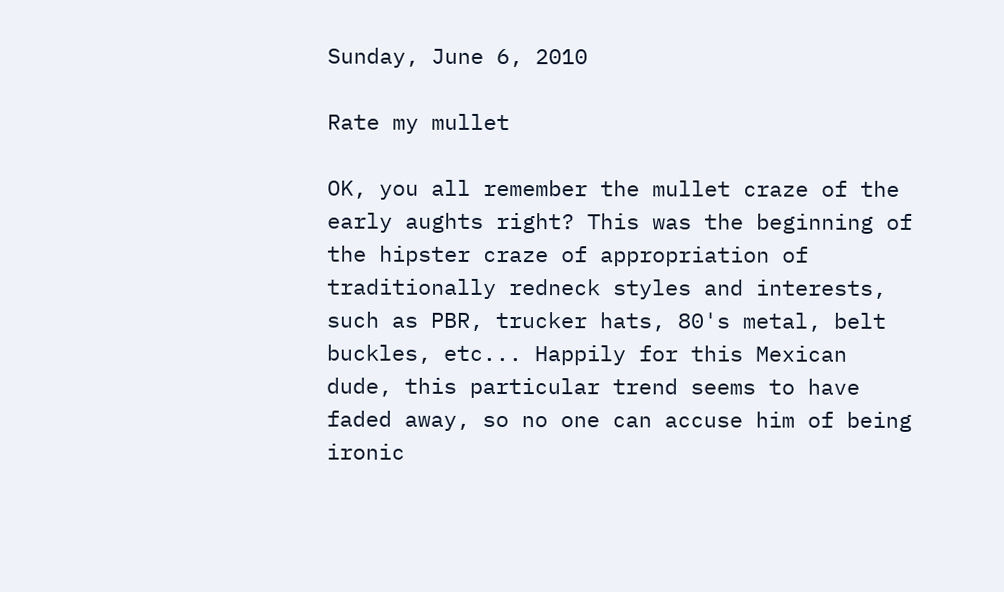Sunday, June 6, 2010

Rate my mullet

OK, you all remember the mullet craze of the early aughts right? This was the beginning of the hipster craze of appropriation of traditionally redneck styles and interests, such as PBR, trucker hats, 80's metal, belt buckles, etc... Happily for this Mexican dude, this particular trend seems to have faded away, so no one can accuse him of being ironic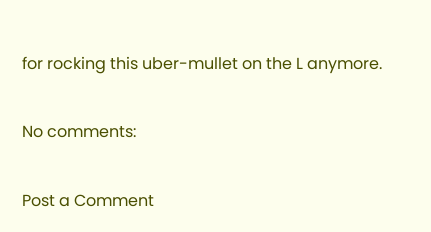for rocking this uber-mullet on the L anymore.

No comments:

Post a Comment